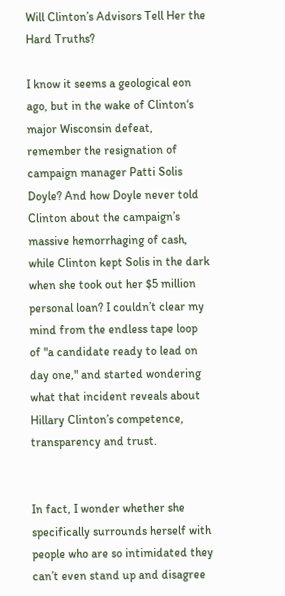Will Clinton’s Advisors Tell Her the Hard Truths?

I know it seems a geological eon ago, but in the wake of Clinton‘s major Wisconsin defeat, remember the resignation of  campaign manager Patti Solis Doyle? And how Doyle never told Clinton about the campaign’s massive hemorrhaging of cash, while Clinton kept Solis in the dark when she took out her $5 million personal loan? I couldn’t clear my mind from the endless tape loop of "a candidate ready to lead on day one," and started wondering what that incident reveals about Hillary Clinton’s competence, transparency and trust.


In fact, I wonder whether she specifically surrounds herself with people who are so intimidated they can’t even stand up and disagree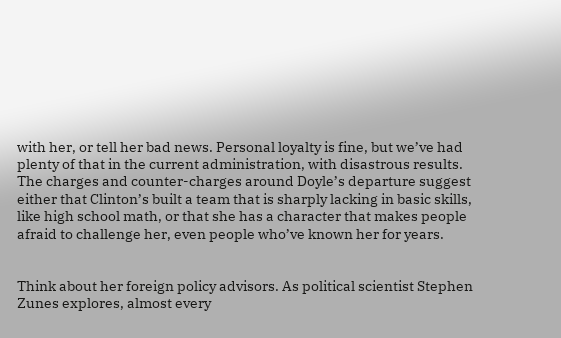with her, or tell her bad news. Personal loyalty is fine, but we’ve had plenty of that in the current administration, with disastrous results. The charges and counter-charges around Doyle’s departure suggest either that Clinton’s built a team that is sharply lacking in basic skills, like high school math, or that she has a character that makes people afraid to challenge her, even people who’ve known her for years.


Think about her foreign policy advisors. As political scientist Stephen Zunes explores, almost every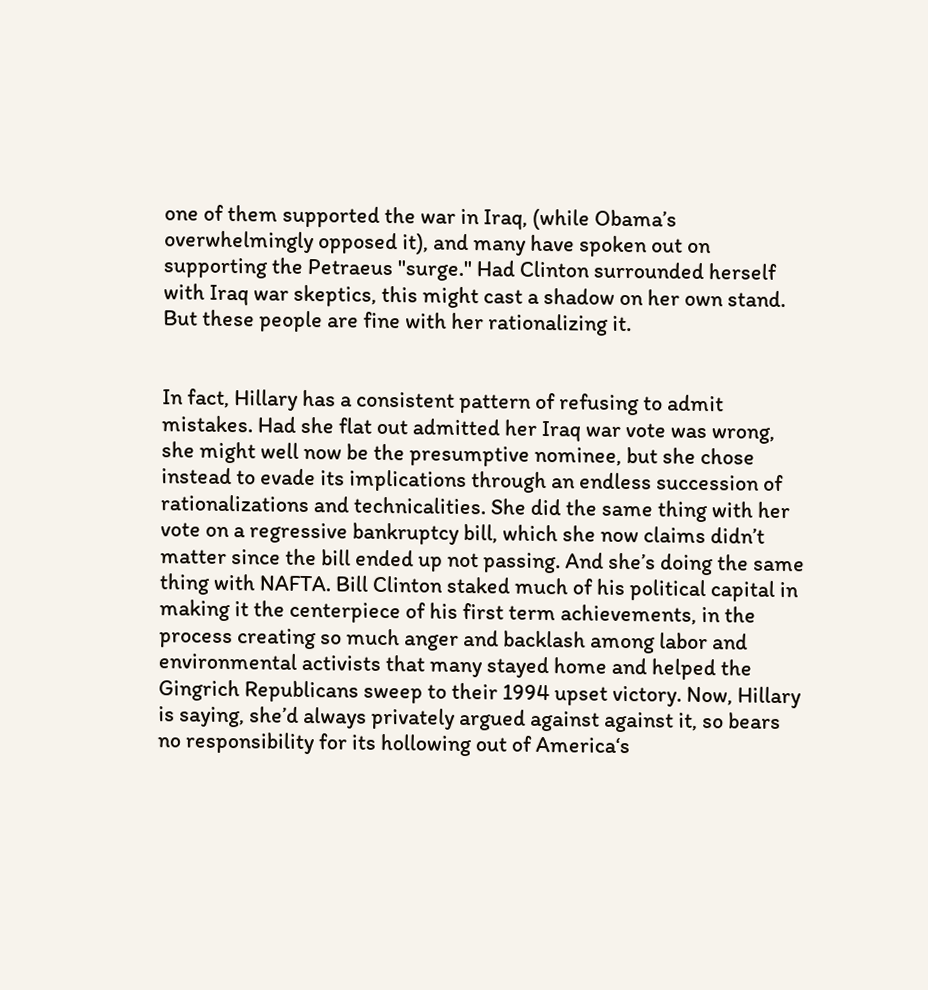one of them supported the war in Iraq, (while Obama’s overwhelmingly opposed it), and many have spoken out on supporting the Petraeus "surge." Had Clinton surrounded herself with Iraq war skeptics, this might cast a shadow on her own stand. But these people are fine with her rationalizing it.


In fact, Hillary has a consistent pattern of refusing to admit mistakes. Had she flat out admitted her Iraq war vote was wrong, she might well now be the presumptive nominee, but she chose instead to evade its implications through an endless succession of rationalizations and technicalities. She did the same thing with her vote on a regressive bankruptcy bill, which she now claims didn’t matter since the bill ended up not passing. And she’s doing the same thing with NAFTA. Bill Clinton staked much of his political capital in making it the centerpiece of his first term achievements, in the process creating so much anger and backlash among labor and environmental activists that many stayed home and helped the Gingrich Republicans sweep to their 1994 upset victory. Now, Hillary is saying, she’d always privately argued against against it, so bears no responsibility for its hollowing out of America‘s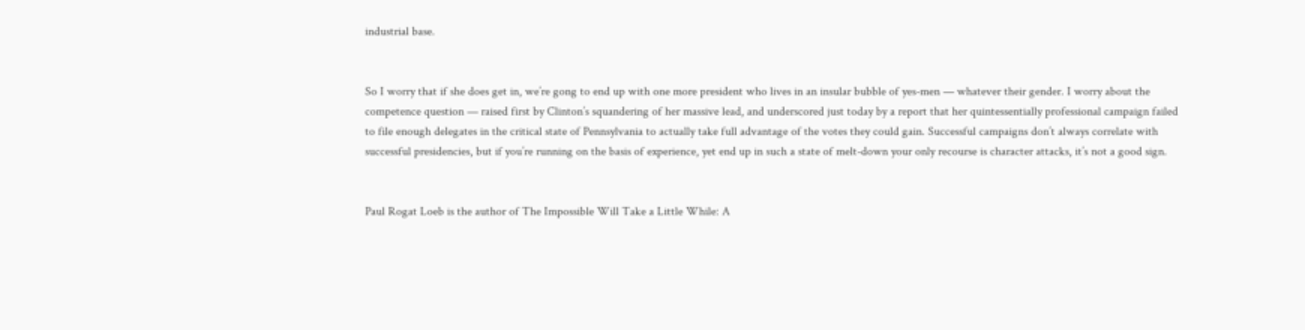industrial base.


So I worry that if she does get in, we’re gong to end up with one more president who lives in an insular bubble of yes-men — whatever their gender. I worry about the competence question — raised first by Clinton’s squandering of her massive lead, and underscored just today by a report that her quintessentially professional campaign failed to file enough delegates in the critical state of Pennsylvania to actually take full advantage of the votes they could gain. Successful campaigns don’t always correlate with successful presidencies, but if you’re running on the basis of experience, yet end up in such a state of melt-down your only recourse is character attacks, it’s not a good sign.


Paul Rogat Loeb is the author of The Impossible Will Take a Little While: A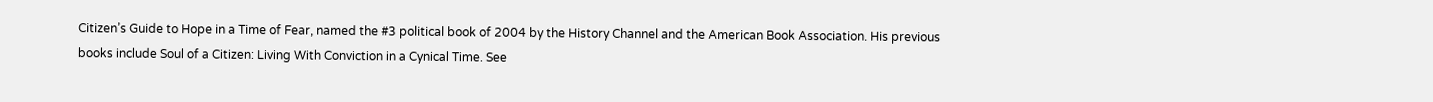Citizen’s Guide to Hope in a Time of Fear, named the #3 political book of 2004 by the History Channel and the American Book Association. His previous books include Soul of a Citizen: Living With Conviction in a Cynical Time. See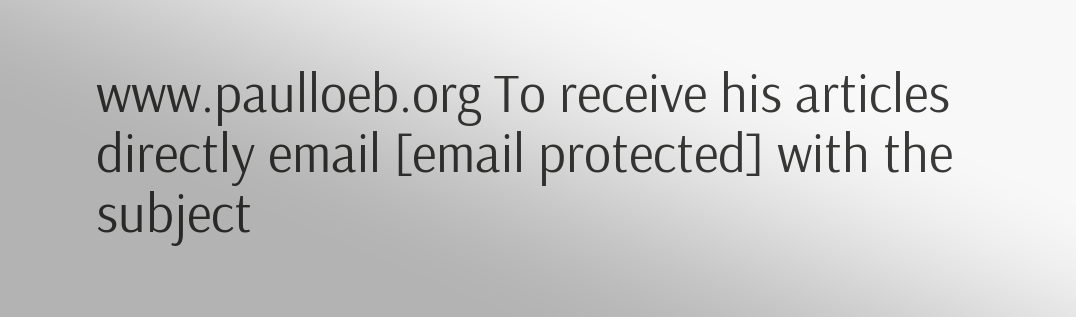www.paulloeb.org To receive his articles directly email [email protected] with the subject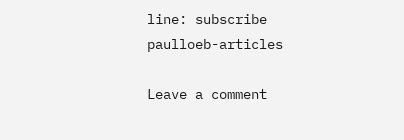line: subscribe paulloeb-articles

Leave a comment